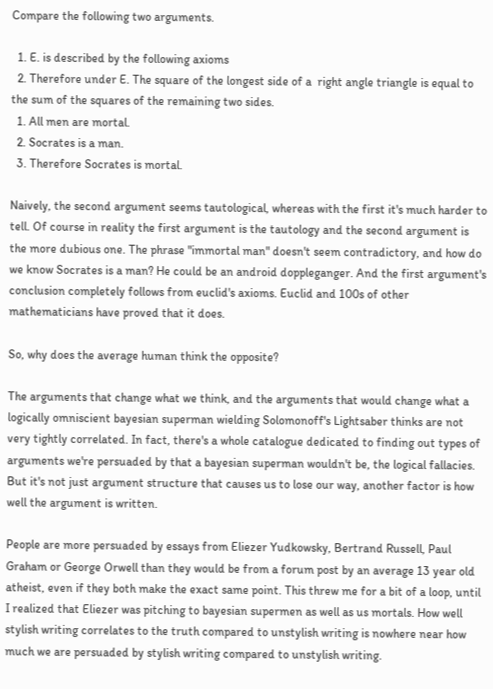Compare the following two arguments.

  1. E. is described by the following axioms
  2. Therefore under E. The square of the longest side of a  right angle triangle is equal to the sum of the squares of the remaining two sides.
  1. All men are mortal.
  2. Socrates is a man.
  3. Therefore Socrates is mortal.

Naively, the second argument seems tautological, whereas with the first it's much harder to tell. Of course in reality the first argument is the tautology and the second argument is the more dubious one. The phrase "immortal man" doesn't seem contradictory, and how do we know Socrates is a man? He could be an android doppleganger. And the first argument's conclusion completely follows from euclid's axioms. Euclid and 100s of other mathematicians have proved that it does.

So, why does the average human think the opposite?

The arguments that change what we think, and the arguments that would change what a logically omniscient bayesian superman wielding Solomonoff's Lightsaber thinks are not very tightly correlated. In fact, there's a whole catalogue dedicated to finding out types of arguments we're persuaded by that a bayesian superman wouldn't be, the logical fallacies. But it's not just argument structure that causes us to lose our way, another factor is how well the argument is written.

People are more persuaded by essays from Eliezer Yudkowsky, Bertrand Russell, Paul Graham or George Orwell than they would be from a forum post by an average 13 year old atheist, even if they both make the exact same point. This threw me for a bit of a loop, until I realized that Eliezer was pitching to bayesian supermen as well as us mortals. How well stylish writing correlates to the truth compared to unstylish writing is nowhere near how much we are persuaded by stylish writing compared to unstylish writing.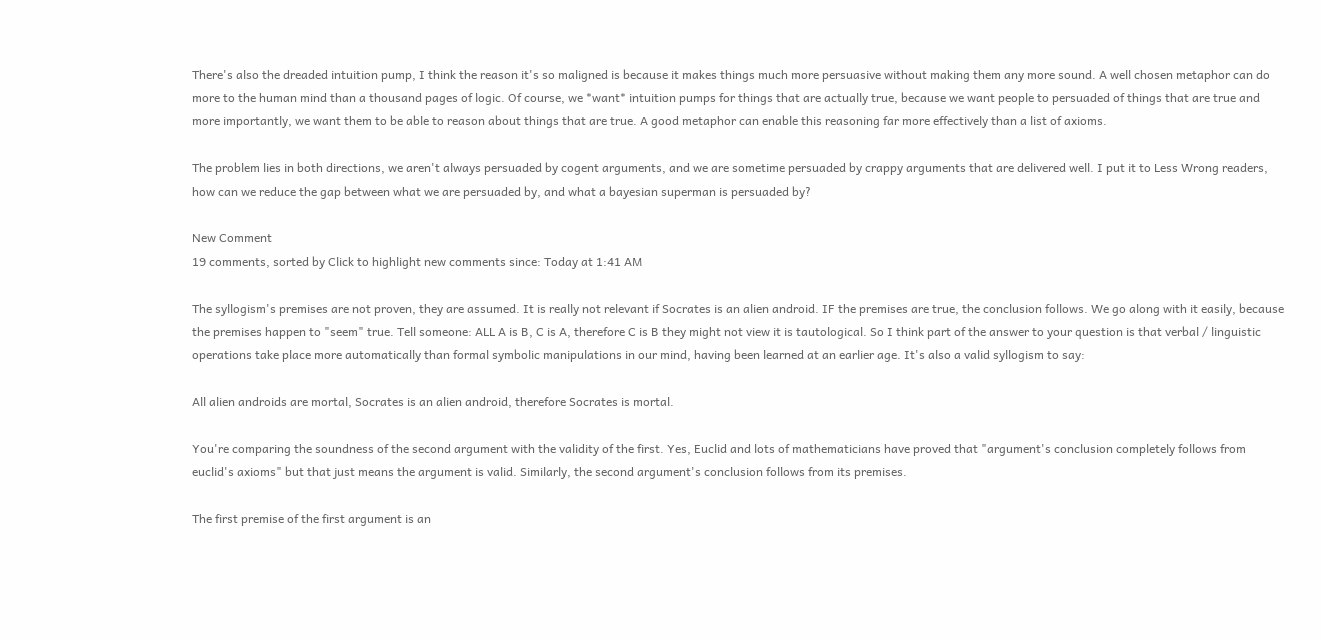There's also the dreaded intuition pump, I think the reason it's so maligned is because it makes things much more persuasive without making them any more sound. A well chosen metaphor can do more to the human mind than a thousand pages of logic. Of course, we *want* intuition pumps for things that are actually true, because we want people to persuaded of things that are true and more importantly, we want them to be able to reason about things that are true. A good metaphor can enable this reasoning far more effectively than a list of axioms.

The problem lies in both directions, we aren't always persuaded by cogent arguments, and we are sometime persuaded by crappy arguments that are delivered well. I put it to Less Wrong readers, how can we reduce the gap between what we are persuaded by, and what a bayesian superman is persuaded by?

New Comment
19 comments, sorted by Click to highlight new comments since: Today at 1:41 AM

The syllogism's premises are not proven, they are assumed. It is really not relevant if Socrates is an alien android. IF the premises are true, the conclusion follows. We go along with it easily, because the premises happen to "seem" true. Tell someone: ALL A is B, C is A, therefore C is B they might not view it is tautological. So I think part of the answer to your question is that verbal / linguistic operations take place more automatically than formal symbolic manipulations in our mind, having been learned at an earlier age. It's also a valid syllogism to say:

All alien androids are mortal, Socrates is an alien android, therefore Socrates is mortal.

You're comparing the soundness of the second argument with the validity of the first. Yes, Euclid and lots of mathematicians have proved that "argument's conclusion completely follows from euclid's axioms" but that just means the argument is valid. Similarly, the second argument's conclusion follows from its premises.

The first premise of the first argument is an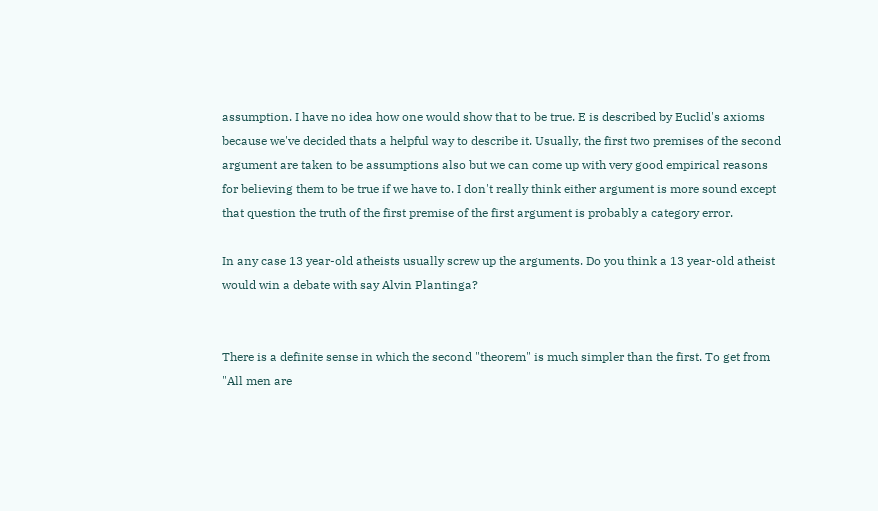assumption. I have no idea how one would show that to be true. E is described by Euclid's axioms because we've decided thats a helpful way to describe it. Usually, the first two premises of the second argument are taken to be assumptions also but we can come up with very good empirical reasons for believing them to be true if we have to. I don't really think either argument is more sound except that question the truth of the first premise of the first argument is probably a category error.

In any case 13 year-old atheists usually screw up the arguments. Do you think a 13 year-old atheist would win a debate with say Alvin Plantinga?


There is a definite sense in which the second "theorem" is much simpler than the first. To get from "All men are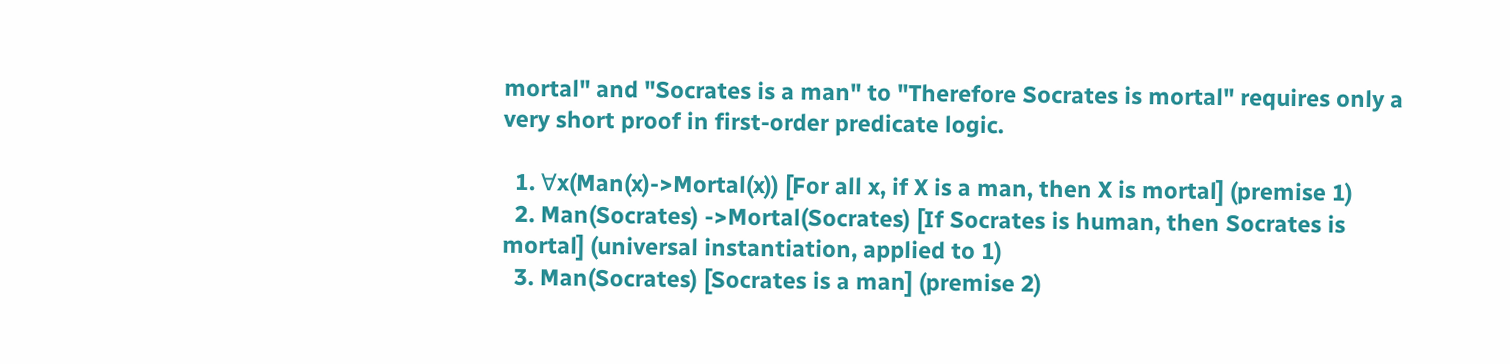mortal" and "Socrates is a man" to "Therefore Socrates is mortal" requires only a very short proof in first-order predicate logic.

  1. ∀x(Man(x)->Mortal(x)) [For all x, if X is a man, then X is mortal] (premise 1)
  2. Man(Socrates) ->Mortal(Socrates) [If Socrates is human, then Socrates is mortal] (universal instantiation, applied to 1)
  3. Man(Socrates) [Socrates is a man] (premise 2)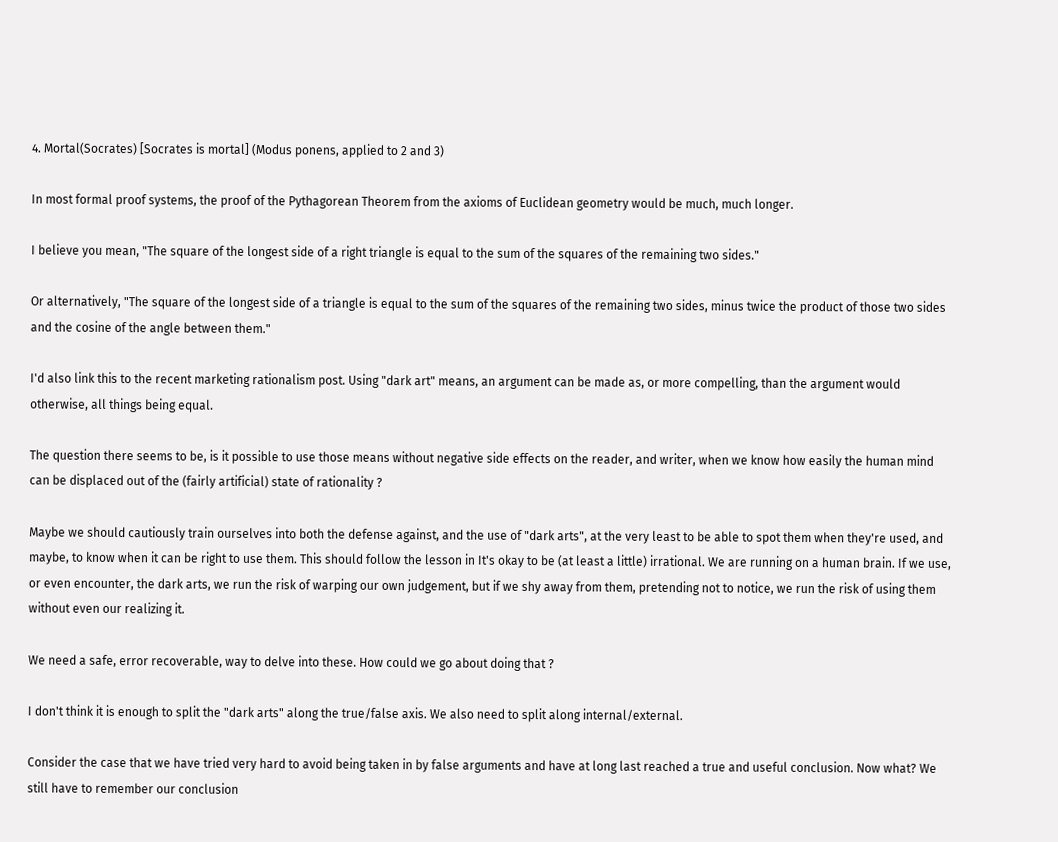4. Mortal(Socrates) [Socrates is mortal] (Modus ponens, applied to 2 and 3)

In most formal proof systems, the proof of the Pythagorean Theorem from the axioms of Euclidean geometry would be much, much longer.

I believe you mean, "The square of the longest side of a right triangle is equal to the sum of the squares of the remaining two sides."

Or alternatively, "The square of the longest side of a triangle is equal to the sum of the squares of the remaining two sides, minus twice the product of those two sides and the cosine of the angle between them."

I'd also link this to the recent marketing rationalism post. Using "dark art" means, an argument can be made as, or more compelling, than the argument would otherwise, all things being equal.

The question there seems to be, is it possible to use those means without negative side effects on the reader, and writer, when we know how easily the human mind can be displaced out of the (fairly artificial) state of rationality ?

Maybe we should cautiously train ourselves into both the defense against, and the use of "dark arts", at the very least to be able to spot them when they're used, and maybe, to know when it can be right to use them. This should follow the lesson in It's okay to be (at least a little) irrational. We are running on a human brain. If we use, or even encounter, the dark arts, we run the risk of warping our own judgement, but if we shy away from them, pretending not to notice, we run the risk of using them without even our realizing it.

We need a safe, error recoverable, way to delve into these. How could we go about doing that ?

I don't think it is enough to split the "dark arts" along the true/false axis. We also need to split along internal/external.

Consider the case that we have tried very hard to avoid being taken in by false arguments and have at long last reached a true and useful conclusion. Now what? We still have to remember our conclusion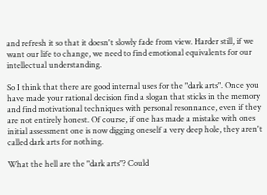and refresh it so that it doesn't slowly fade from view. Harder still, if we want our life to change, we need to find emotional equivalents for our intellectual understanding.

So I think that there are good internal uses for the "dark arts". Once you have made your rational decision find a slogan that sticks in the memory and find motivational techniques with personal resonnance, even if they are not entirely honest. Of course, if one has made a mistake with ones initial assessment one is now digging oneself a very deep hole, they aren't called dark arts for nothing.

What the hell are the "dark arts"? Could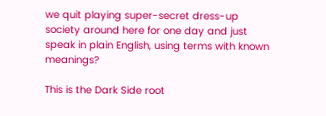we quit playing super-secret dress-up society around here for one day and just speak in plain English, using terms with known meanings?

This is the Dark Side root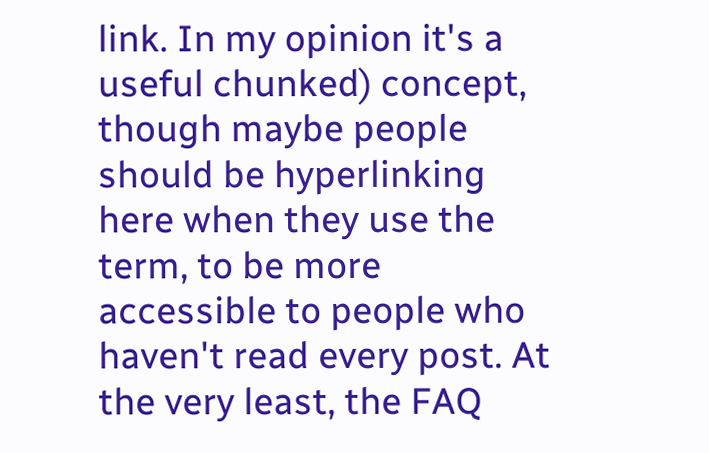link. In my opinion it's a useful chunked) concept, though maybe people should be hyperlinking here when they use the term, to be more accessible to people who haven't read every post. At the very least, the FAQ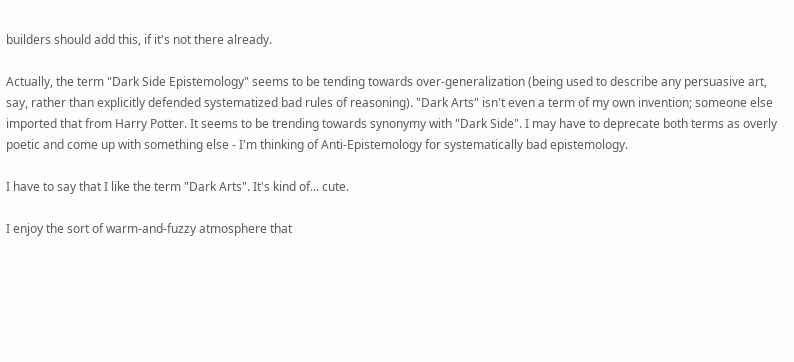builders should add this, if it's not there already.

Actually, the term "Dark Side Epistemology" seems to be tending towards over-generalization (being used to describe any persuasive art, say, rather than explicitly defended systematized bad rules of reasoning). "Dark Arts" isn't even a term of my own invention; someone else imported that from Harry Potter. It seems to be trending towards synonymy with "Dark Side". I may have to deprecate both terms as overly poetic and come up with something else - I'm thinking of Anti-Epistemology for systematically bad epistemology.

I have to say that I like the term "Dark Arts". It's kind of... cute.

I enjoy the sort of warm-and-fuzzy atmosphere that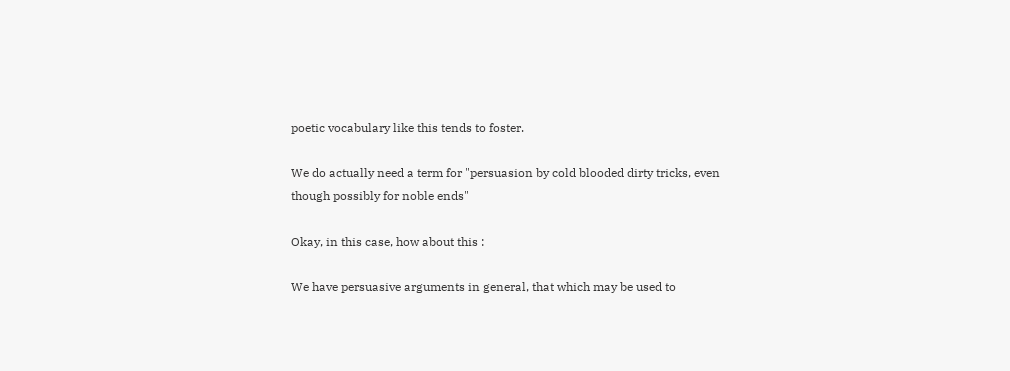poetic vocabulary like this tends to foster.

We do actually need a term for "persuasion by cold blooded dirty tricks, even though possibly for noble ends"

Okay, in this case, how about this :

We have persuasive arguments in general, that which may be used to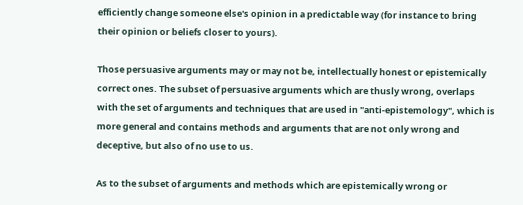efficiently change someone else's opinion in a predictable way (for instance to bring their opinion or beliefs closer to yours).

Those persuasive arguments may or may not be, intellectually honest or epistemically correct ones. The subset of persuasive arguments which are thusly wrong, overlaps with the set of arguments and techniques that are used in "anti-epistemology", which is more general and contains methods and arguments that are not only wrong and deceptive, but also of no use to us.

As to the subset of arguments and methods which are epistemically wrong or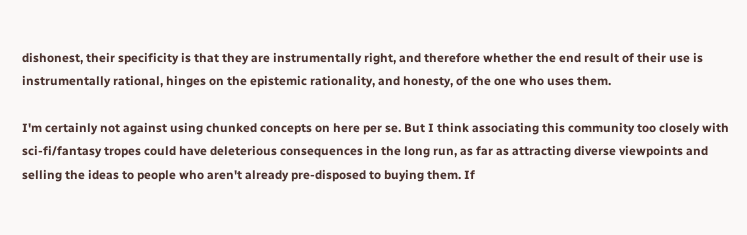dishonest, their specificity is that they are instrumentally right, and therefore whether the end result of their use is instrumentally rational, hinges on the epistemic rationality, and honesty, of the one who uses them.

I'm certainly not against using chunked concepts on here per se. But I think associating this community too closely with sci-fi/fantasy tropes could have deleterious consequences in the long run, as far as attracting diverse viewpoints and selling the ideas to people who aren't already pre-disposed to buying them. If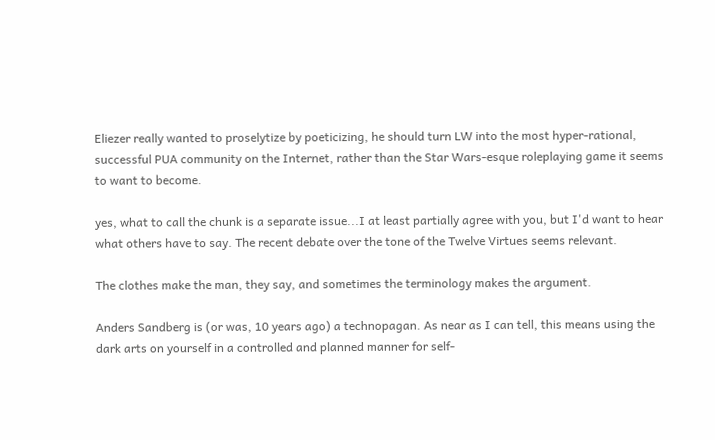Eliezer really wanted to proselytize by poeticizing, he should turn LW into the most hyper-rational, successful PUA community on the Internet, rather than the Star Wars-esque roleplaying game it seems to want to become.

yes, what to call the chunk is a separate issue...I at least partially agree with you, but I'd want to hear what others have to say. The recent debate over the tone of the Twelve Virtues seems relevant.

The clothes make the man, they say, and sometimes the terminology makes the argument.

Anders Sandberg is (or was, 10 years ago) a technopagan. As near as I can tell, this means using the dark arts on yourself in a controlled and planned manner for self-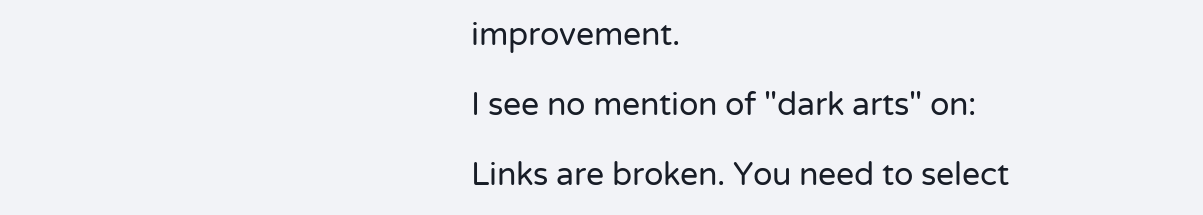improvement.

I see no mention of "dark arts" on:

Links are broken. You need to select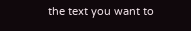the text you want to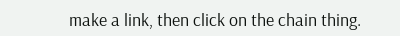make a link, then click on the chain thing.